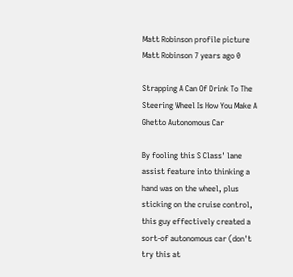Matt Robinson profile picture Matt Robinson 7 years ago 0

Strapping A Can Of Drink To The Steering Wheel Is How You Make A Ghetto Autonomous Car

By fooling this S Class' lane assist feature into thinking a hand was on the wheel, plus sticking on the cruise control, this guy effectively created a sort-of autonomous car (don't try this at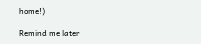home!)

Remind me later